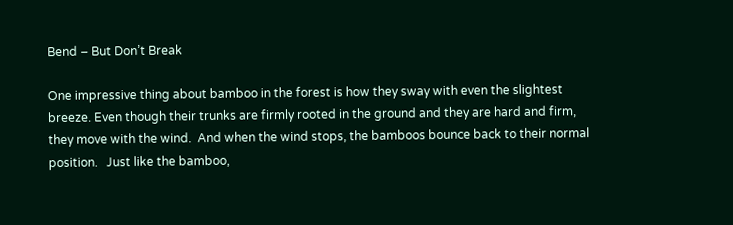Bend – But Don’t Break

One impressive thing about bamboo in the forest is how they sway with even the slightest breeze. Even though their trunks are firmly rooted in the ground and they are hard and firm, they move with the wind.  And when the wind stops, the bamboos bounce back to their normal position.   Just like the bamboo,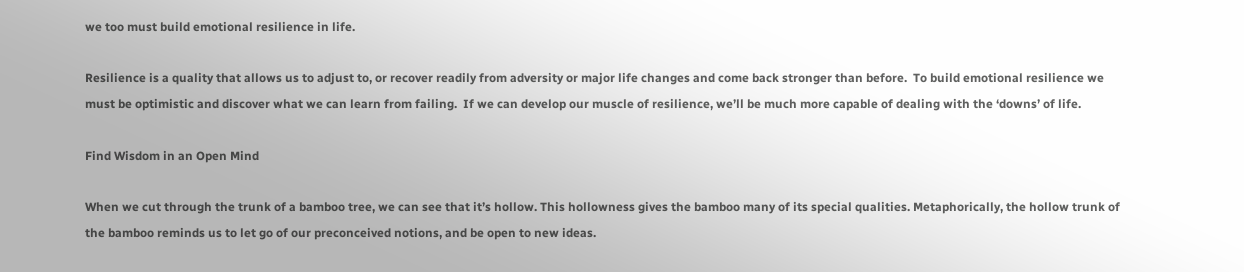we too must build emotional resilience in life.

Resilience is a quality that allows us to adjust to, or recover readily from adversity or major life changes and come back stronger than before.  To build emotional resilience we must be optimistic and discover what we can learn from failing.  If we can develop our muscle of resilience, we’ll be much more capable of dealing with the ‘downs’ of life.

Find Wisdom in an Open Mind

When we cut through the trunk of a bamboo tree, we can see that it’s hollow. This hollowness gives the bamboo many of its special qualities. Metaphorically, the hollow trunk of the bamboo reminds us to let go of our preconceived notions, and be open to new ideas.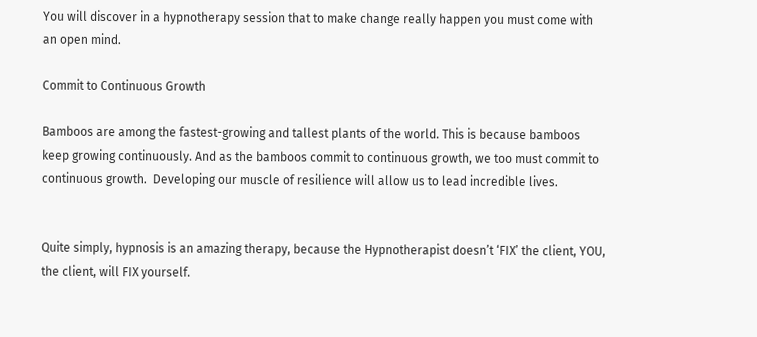You will discover in a hypnotherapy session that to make change really happen you must come with an open mind.

Commit to Continuous Growth

Bamboos are among the fastest-growing and tallest plants of the world. This is because bamboos keep growing continuously. And as the bamboos commit to continuous growth, we too must commit to continuous growth.  Developing our muscle of resilience will allow us to lead incredible lives.


Quite simply, hypnosis is an amazing therapy, because the Hypnotherapist doesn’t ‘FIX’ the client, YOU, the client, will FIX yourself.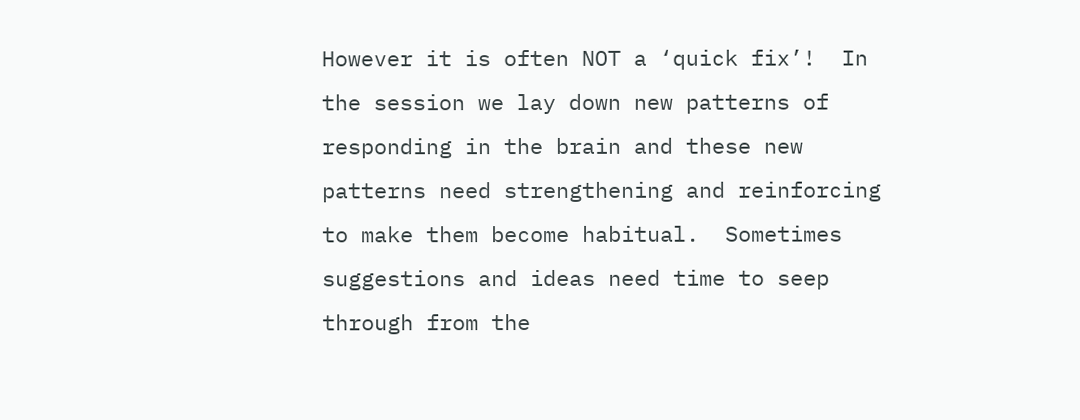However it is often NOT a ‘quick fix’!  In the session we lay down new patterns of responding in the brain and these new patterns need strengthening and reinforcing to make them become habitual.  Sometimes suggestions and ideas need time to seep through from the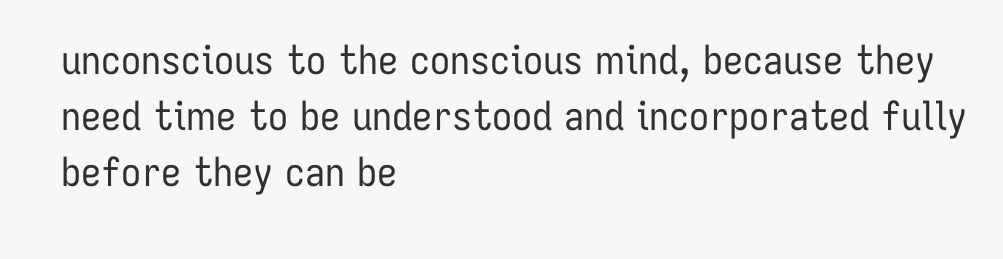unconscious to the conscious mind, because they need time to be understood and incorporated fully before they can be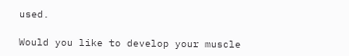used.

Would you like to develop your muscle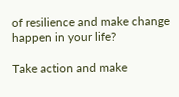of resilience and make change happen in your life?

Take action and make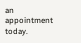an appointment today.